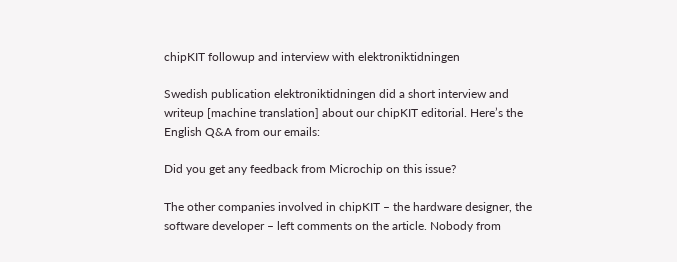chipKIT followup and interview with elektroniktidningen

Swedish publication elektroniktidningen did a short interview and writeup [machine translation] about our chipKIT editorial. Here’s the English Q&A from our emails:

Did you get any feedback from Microchip on this issue?

The other companies involved in chipKIT – the hardware designer, the software developer – left comments on the article. Nobody from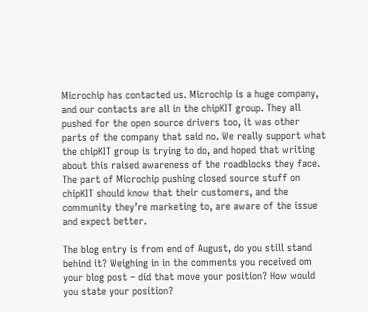Microchip has contacted us. Microchip is a huge company, and our contacts are all in the chipKIT group. They all pushed for the open source drivers too, it was other parts of the company that said no. We really support what the chipKIT group is trying to do, and hoped that writing about this raised awareness of the roadblocks they face. The part of Microchip pushing closed source stuff on chipKIT should know that their customers, and the community they’re marketing to, are aware of the issue and expect better.

The blog entry is from end of August, do you still stand behind it? Weighing in in the comments you received om your blog post – did that move your position? How would you state your position?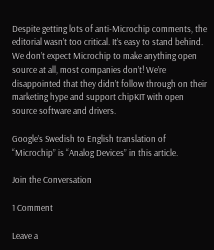Despite getting lots of anti-Microchip comments, the editorial wasn’t too critical. It’s easy to stand behind. We don’t expect Microchip to make anything open source at all, most companies don’t! We’re disappointed that they didn’t follow through on their marketing hype and support chipKIT with open source software and drivers.

Google’s Swedish to English translation of “Microchip” is “Analog Devices” in this article.

Join the Conversation

1 Comment

Leave a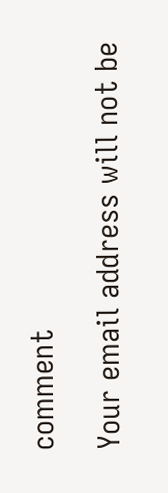comment

Your email address will not be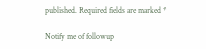published. Required fields are marked *

Notify me of followup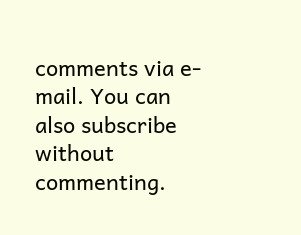comments via e-mail. You can also subscribe without commenting.